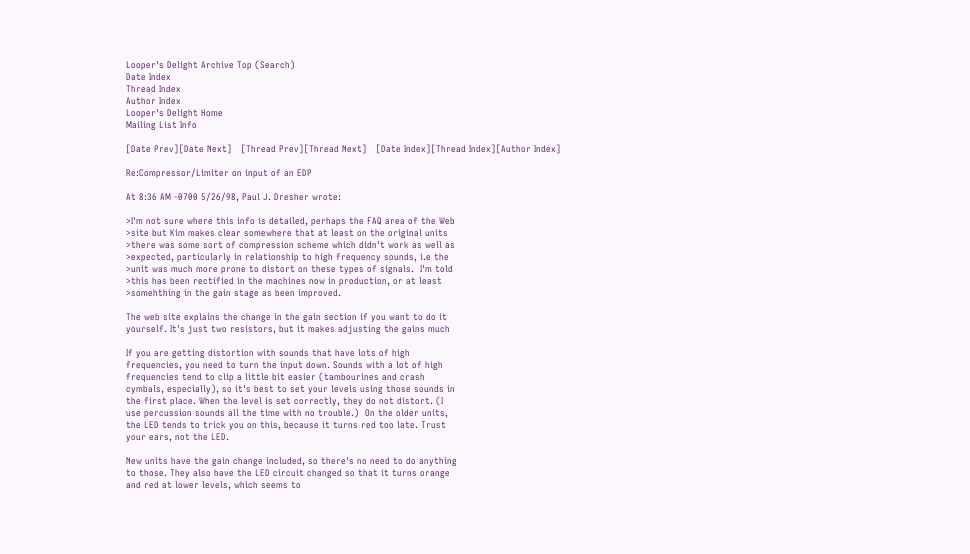Looper's Delight Archive Top (Search)
Date Index
Thread Index
Author Index
Looper's Delight Home
Mailing List Info

[Date Prev][Date Next]   [Thread Prev][Thread Next]   [Date Index][Thread Index][Author Index]

Re:Compressor/Limiter on input of an EDP

At 8:36 AM -0700 5/26/98, Paul J. Dresher wrote:

>I'm not sure where this info is detailed, perhaps the FAQ area of the Web
>site but Kim makes clear somewhere that at least on the original units
>there was some sort of compression scheme which didn't work as well as
>expected, particularly in relationship to high frequency sounds, i.e the
>unit was much more prone to distort on these types of signals.  I'm told
>this has been rectified in the machines now in production, or at least
>somehthing in the gain stage as been improved.

The web site explains the change in the gain section if you want to do it
yourself. It's just two resistors, but it makes adjusting the gains much

If you are getting distortion with sounds that have lots of high
frequencies, you need to turn the input down. Sounds with a lot of high
frequencies tend to clip a little bit easier (tambourines and crash
cymbals, especially), so it's best to set your levels using those sounds in
the first place. When the level is set correctly, they do not distort. (I
use percussion sounds all the time with no trouble.)  On the older units,
the LED tends to trick you on this, because it turns red too late. Trust
your ears, not the LED.

New units have the gain change included, so there's no need to do anything
to those. They also have the LED circuit changed so that it turns orange
and red at lower levels, which seems to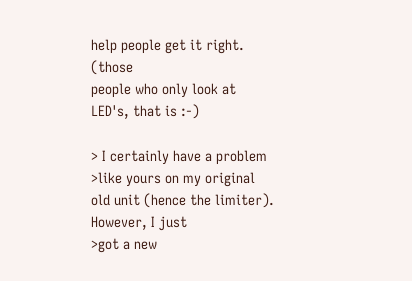help people get it right. (those
people who only look at LED's, that is :-)

> I certainly have a problem
>like yours on my original old unit (hence the limiter).  However, I just
>got a new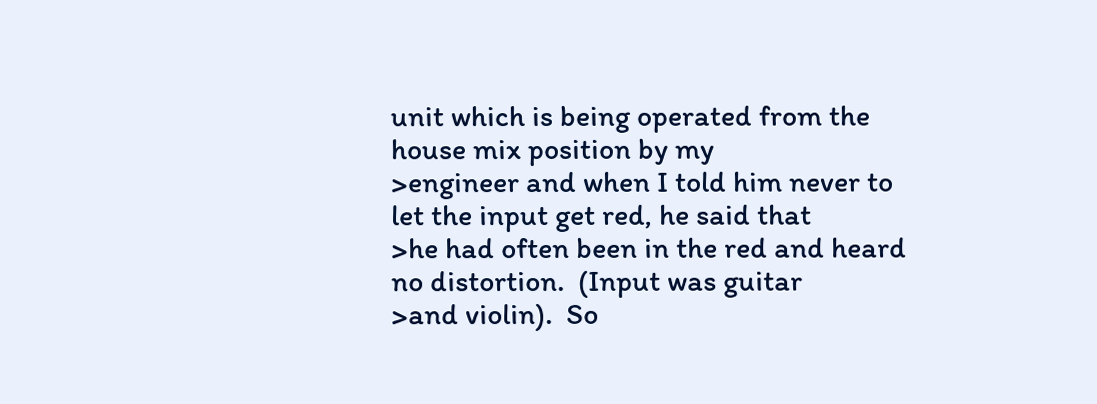unit which is being operated from the house mix position by my
>engineer and when I told him never to let the input get red, he said that
>he had often been in the red and heard no distortion.  (Input was guitar
>and violin).  So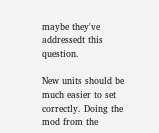maybe they've addressedt this question.

New units should be much easier to set correctly. Doing the mod from the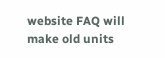website FAQ will make old units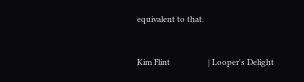equivalent to that.


Kim Flint                   | Looper's Delight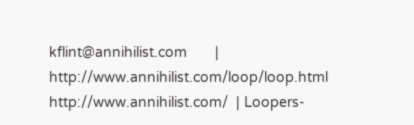kflint@annihilist.com       | http://www.annihilist.com/loop/loop.html
http://www.annihilist.com/  | Loopers-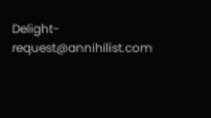Delight-request@annihilist.com